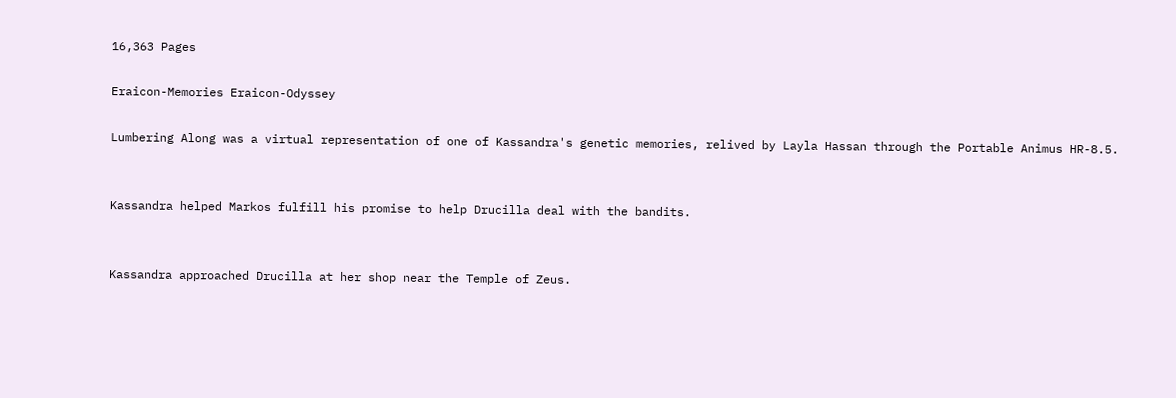16,363 Pages

Eraicon-Memories Eraicon-Odyssey

Lumbering Along was a virtual representation of one of Kassandra's genetic memories, relived by Layla Hassan through the Portable Animus HR-8.5.


Kassandra helped Markos fulfill his promise to help Drucilla deal with the bandits.


Kassandra approached Drucilla at her shop near the Temple of Zeus.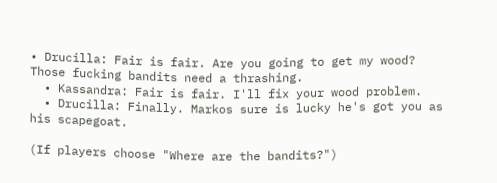• Drucilla: Fair is fair. Are you going to get my wood? Those fucking bandits need a thrashing.
  • Kassandra: Fair is fair. I'll fix your wood problem.
  • Drucilla: Finally. Markos sure is lucky he's got you as his scapegoat.

(If players choose "Where are the bandits?")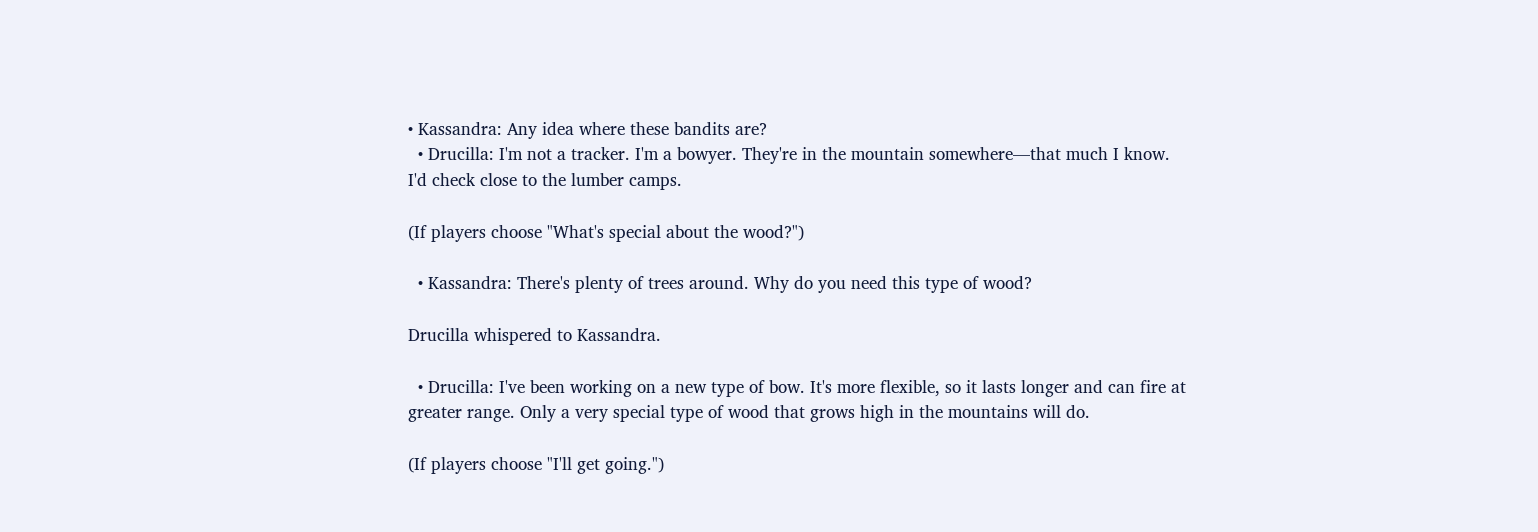• Kassandra: Any idea where these bandits are?
  • Drucilla: I'm not a tracker. I'm a bowyer. They're in the mountain somewhere—that much I know. I'd check close to the lumber camps.

(If players choose "What's special about the wood?")

  • Kassandra: There's plenty of trees around. Why do you need this type of wood?

Drucilla whispered to Kassandra.

  • Drucilla: I've been working on a new type of bow. It's more flexible, so it lasts longer and can fire at greater range. Only a very special type of wood that grows high in the mountains will do.

(If players choose "I'll get going.")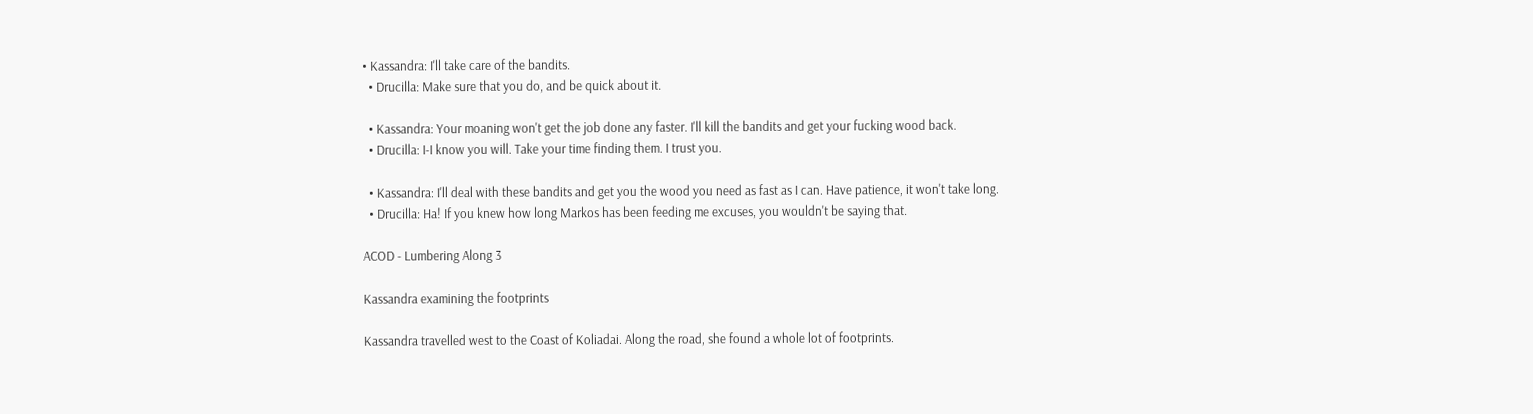• Kassandra: I'll take care of the bandits.
  • Drucilla: Make sure that you do, and be quick about it.

  • Kassandra: Your moaning won't get the job done any faster. I'll kill the bandits and get your fucking wood back.
  • Drucilla: I-I know you will. Take your time finding them. I trust you.

  • Kassandra: I'll deal with these bandits and get you the wood you need as fast as I can. Have patience, it won't take long.
  • Drucilla: Ha! If you knew how long Markos has been feeding me excuses, you wouldn't be saying that.

ACOD - Lumbering Along 3

Kassandra examining the footprints

Kassandra travelled west to the Coast of Koliadai. Along the road, she found a whole lot of footprints.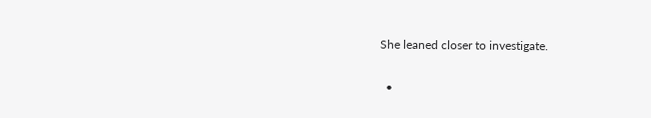She leaned closer to investigate.

  •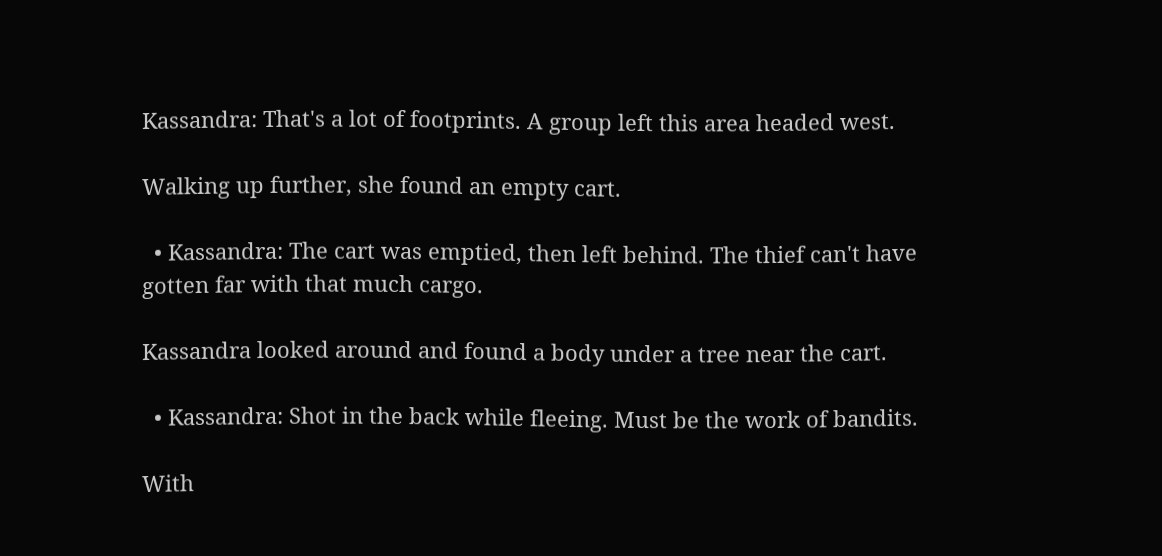Kassandra: That's a lot of footprints. A group left this area headed west.

Walking up further, she found an empty cart.

  • Kassandra: The cart was emptied, then left behind. The thief can't have gotten far with that much cargo.

Kassandra looked around and found a body under a tree near the cart.

  • Kassandra: Shot in the back while fleeing. Must be the work of bandits.

With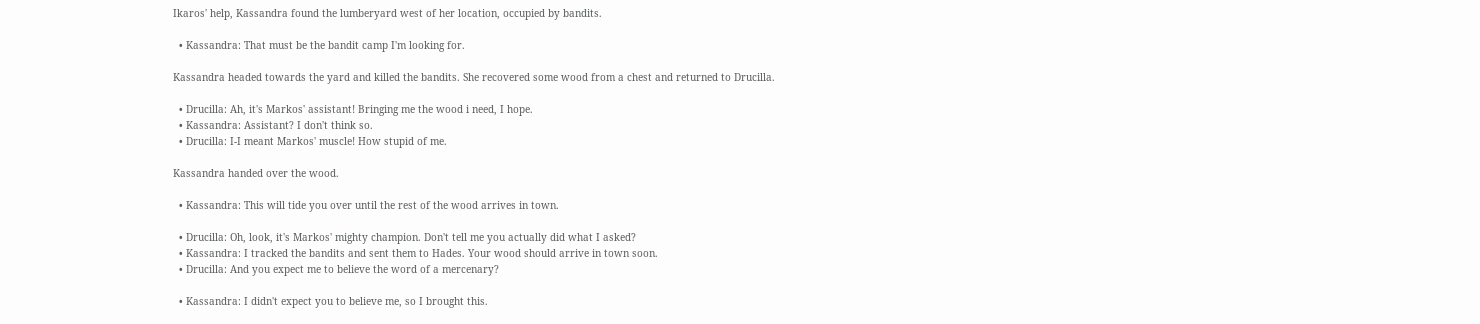Ikaros' help, Kassandra found the lumberyard west of her location, occupied by bandits.

  • Kassandra: That must be the bandit camp I'm looking for.

Kassandra headed towards the yard and killed the bandits. She recovered some wood from a chest and returned to Drucilla.

  • Drucilla: Ah, it's Markos' assistant! Bringing me the wood i need, I hope.
  • Kassandra: Assistant? I don't think so.
  • Drucilla: I-I meant Markos' muscle! How stupid of me.

Kassandra handed over the wood.

  • Kassandra: This will tide you over until the rest of the wood arrives in town.

  • Drucilla: Oh, look, it's Markos' mighty champion. Don't tell me you actually did what I asked?
  • Kassandra: I tracked the bandits and sent them to Hades. Your wood should arrive in town soon.
  • Drucilla: And you expect me to believe the word of a mercenary?

  • Kassandra: I didn't expect you to believe me, so I brought this.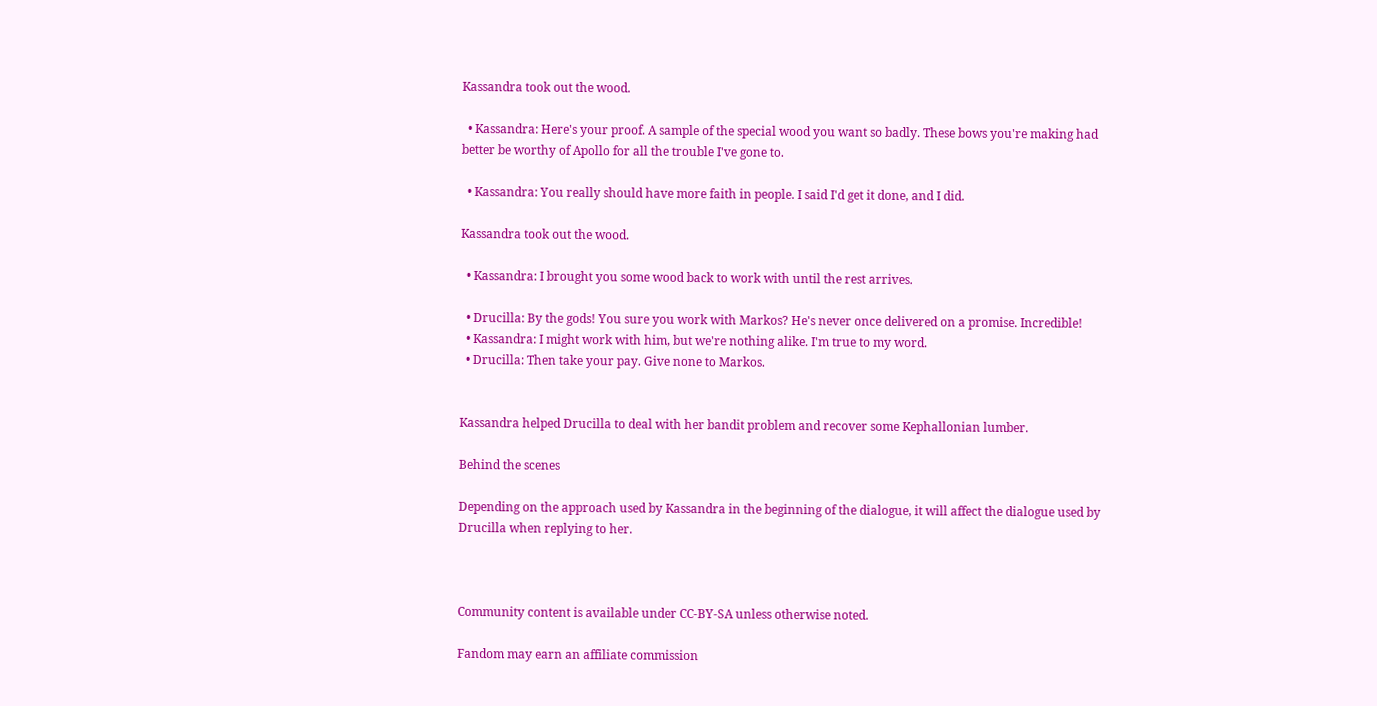Kassandra took out the wood.

  • Kassandra: Here's your proof. A sample of the special wood you want so badly. These bows you're making had better be worthy of Apollo for all the trouble I've gone to.

  • Kassandra: You really should have more faith in people. I said I'd get it done, and I did.

Kassandra took out the wood.

  • Kassandra: I brought you some wood back to work with until the rest arrives.

  • Drucilla: By the gods! You sure you work with Markos? He's never once delivered on a promise. Incredible!
  • Kassandra: I might work with him, but we're nothing alike. I'm true to my word.
  • Drucilla: Then take your pay. Give none to Markos.


Kassandra helped Drucilla to deal with her bandit problem and recover some Kephallonian lumber.

Behind the scenes

Depending on the approach used by Kassandra in the beginning of the dialogue, it will affect the dialogue used by Drucilla when replying to her.



Community content is available under CC-BY-SA unless otherwise noted.

Fandom may earn an affiliate commission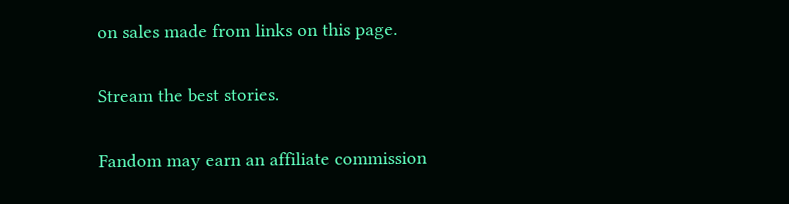on sales made from links on this page.

Stream the best stories.

Fandom may earn an affiliate commission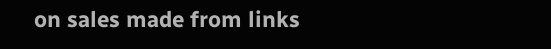on sales made from links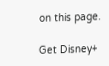on this page.

Get Disney+